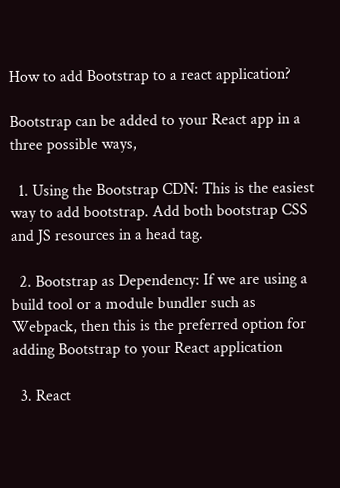How to add Bootstrap to a react application?

Bootstrap can be added to your React app in a three possible ways,

  1. Using the Bootstrap CDN: This is the easiest way to add bootstrap. Add both bootstrap CSS and JS resources in a head tag.

  2. Bootstrap as Dependency: If we are using a build tool or a module bundler such as Webpack, then this is the preferred option for adding Bootstrap to your React application

  3. React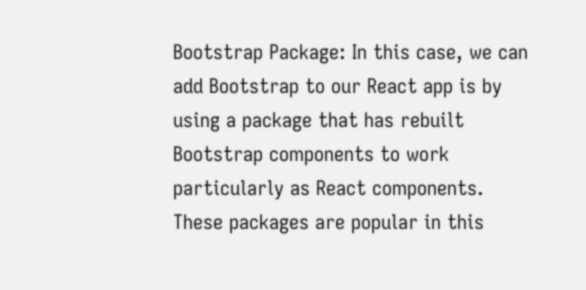Bootstrap Package: In this case, we can add Bootstrap to our React app is by using a package that has rebuilt Bootstrap components to work particularly as React components. These packages are popular in this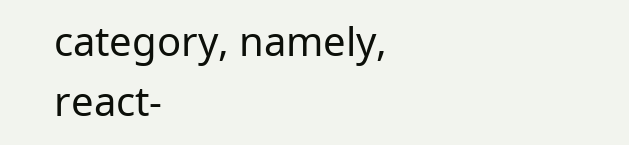category, namely, react-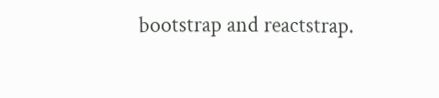bootstrap and reactstrap.